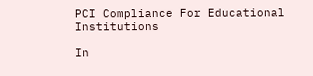PCI Compliance For Educational Institutions

In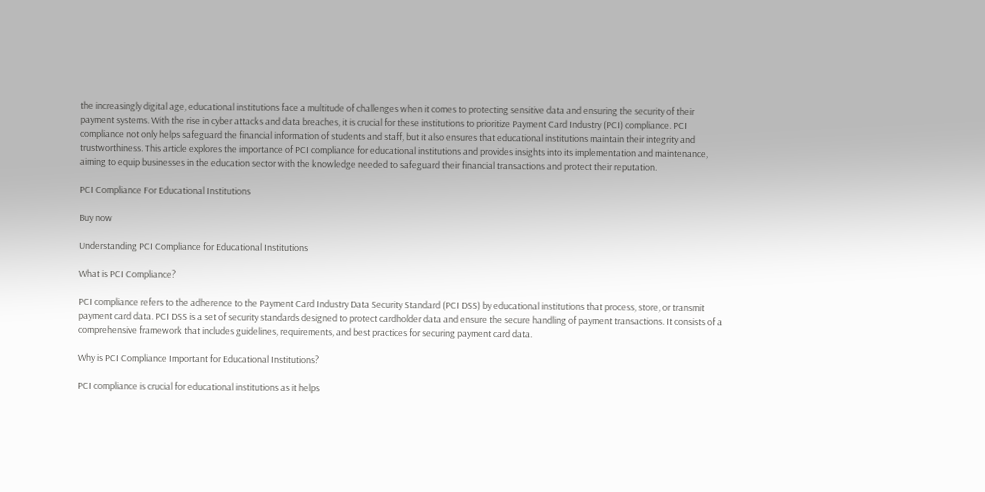the increasingly digital age, educational institutions face a multitude of challenges when it comes to protecting sensitive data and ensuring the security of their payment systems. With the rise in cyber attacks and data breaches, it is crucial for these institutions to prioritize Payment Card Industry (PCI) compliance. PCI compliance not only helps safeguard the financial information of students and staff, but it also ensures that educational institutions maintain their integrity and trustworthiness. This article explores the importance of PCI compliance for educational institutions and provides insights into its implementation and maintenance, aiming to equip businesses in the education sector with the knowledge needed to safeguard their financial transactions and protect their reputation.

PCI Compliance For Educational Institutions

Buy now

Understanding PCI Compliance for Educational Institutions

What is PCI Compliance?

PCI compliance refers to the adherence to the Payment Card Industry Data Security Standard (PCI DSS) by educational institutions that process, store, or transmit payment card data. PCI DSS is a set of security standards designed to protect cardholder data and ensure the secure handling of payment transactions. It consists of a comprehensive framework that includes guidelines, requirements, and best practices for securing payment card data.

Why is PCI Compliance Important for Educational Institutions?

PCI compliance is crucial for educational institutions as it helps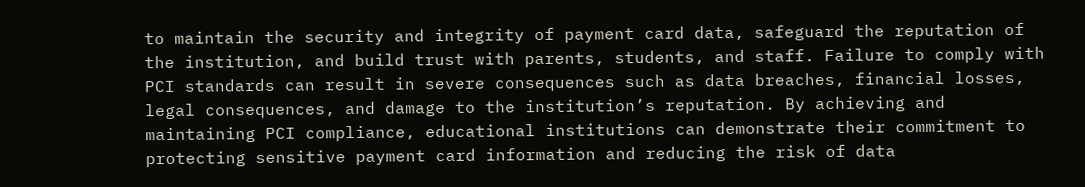to maintain the security and integrity of payment card data, safeguard the reputation of the institution, and build trust with parents, students, and staff. Failure to comply with PCI standards can result in severe consequences such as data breaches, financial losses, legal consequences, and damage to the institution’s reputation. By achieving and maintaining PCI compliance, educational institutions can demonstrate their commitment to protecting sensitive payment card information and reducing the risk of data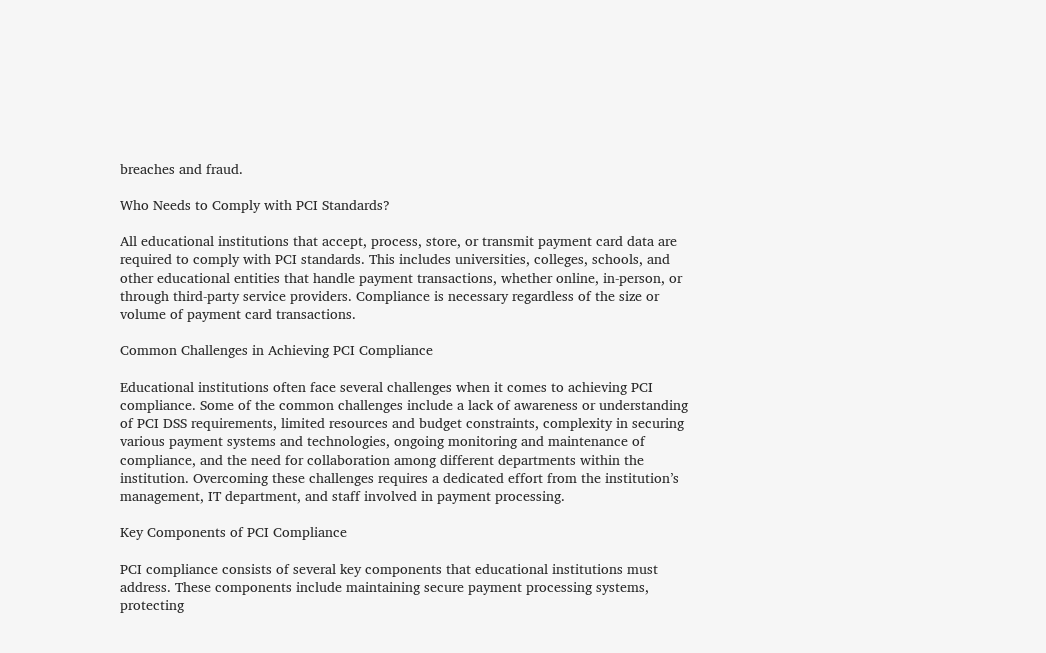breaches and fraud.

Who Needs to Comply with PCI Standards?

All educational institutions that accept, process, store, or transmit payment card data are required to comply with PCI standards. This includes universities, colleges, schools, and other educational entities that handle payment transactions, whether online, in-person, or through third-party service providers. Compliance is necessary regardless of the size or volume of payment card transactions.

Common Challenges in Achieving PCI Compliance

Educational institutions often face several challenges when it comes to achieving PCI compliance. Some of the common challenges include a lack of awareness or understanding of PCI DSS requirements, limited resources and budget constraints, complexity in securing various payment systems and technologies, ongoing monitoring and maintenance of compliance, and the need for collaboration among different departments within the institution. Overcoming these challenges requires a dedicated effort from the institution’s management, IT department, and staff involved in payment processing.

Key Components of PCI Compliance

PCI compliance consists of several key components that educational institutions must address. These components include maintaining secure payment processing systems, protecting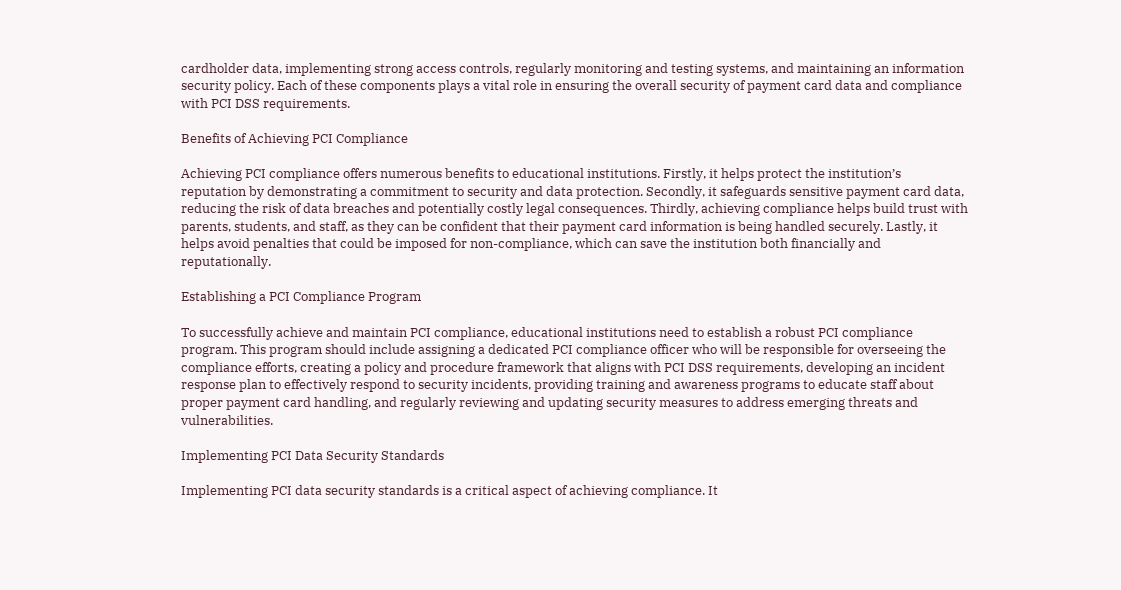cardholder data, implementing strong access controls, regularly monitoring and testing systems, and maintaining an information security policy. Each of these components plays a vital role in ensuring the overall security of payment card data and compliance with PCI DSS requirements.

Benefits of Achieving PCI Compliance

Achieving PCI compliance offers numerous benefits to educational institutions. Firstly, it helps protect the institution’s reputation by demonstrating a commitment to security and data protection. Secondly, it safeguards sensitive payment card data, reducing the risk of data breaches and potentially costly legal consequences. Thirdly, achieving compliance helps build trust with parents, students, and staff, as they can be confident that their payment card information is being handled securely. Lastly, it helps avoid penalties that could be imposed for non-compliance, which can save the institution both financially and reputationally.

Establishing a PCI Compliance Program

To successfully achieve and maintain PCI compliance, educational institutions need to establish a robust PCI compliance program. This program should include assigning a dedicated PCI compliance officer who will be responsible for overseeing the compliance efforts, creating a policy and procedure framework that aligns with PCI DSS requirements, developing an incident response plan to effectively respond to security incidents, providing training and awareness programs to educate staff about proper payment card handling, and regularly reviewing and updating security measures to address emerging threats and vulnerabilities.

Implementing PCI Data Security Standards

Implementing PCI data security standards is a critical aspect of achieving compliance. It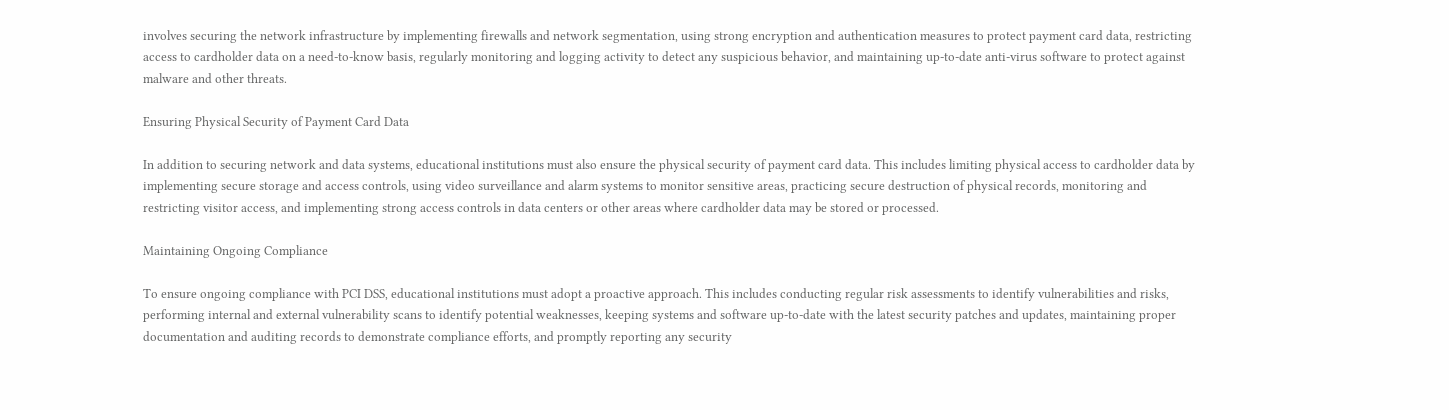involves securing the network infrastructure by implementing firewalls and network segmentation, using strong encryption and authentication measures to protect payment card data, restricting access to cardholder data on a need-to-know basis, regularly monitoring and logging activity to detect any suspicious behavior, and maintaining up-to-date anti-virus software to protect against malware and other threats.

Ensuring Physical Security of Payment Card Data

In addition to securing network and data systems, educational institutions must also ensure the physical security of payment card data. This includes limiting physical access to cardholder data by implementing secure storage and access controls, using video surveillance and alarm systems to monitor sensitive areas, practicing secure destruction of physical records, monitoring and restricting visitor access, and implementing strong access controls in data centers or other areas where cardholder data may be stored or processed.

Maintaining Ongoing Compliance

To ensure ongoing compliance with PCI DSS, educational institutions must adopt a proactive approach. This includes conducting regular risk assessments to identify vulnerabilities and risks, performing internal and external vulnerability scans to identify potential weaknesses, keeping systems and software up-to-date with the latest security patches and updates, maintaining proper documentation and auditing records to demonstrate compliance efforts, and promptly reporting any security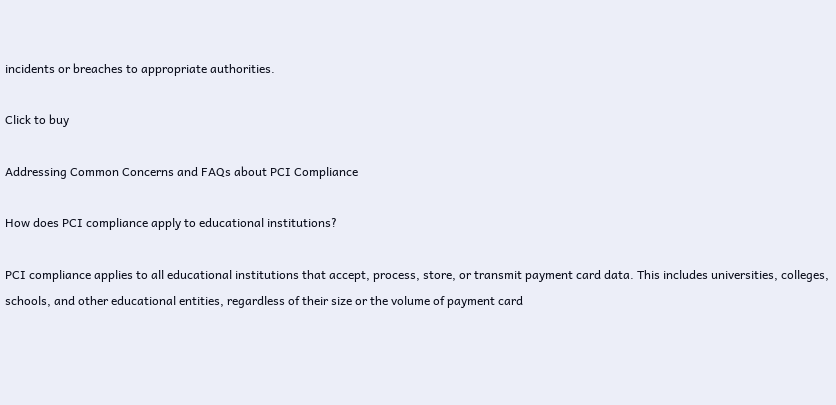incidents or breaches to appropriate authorities.

Click to buy

Addressing Common Concerns and FAQs about PCI Compliance

How does PCI compliance apply to educational institutions?

PCI compliance applies to all educational institutions that accept, process, store, or transmit payment card data. This includes universities, colleges, schools, and other educational entities, regardless of their size or the volume of payment card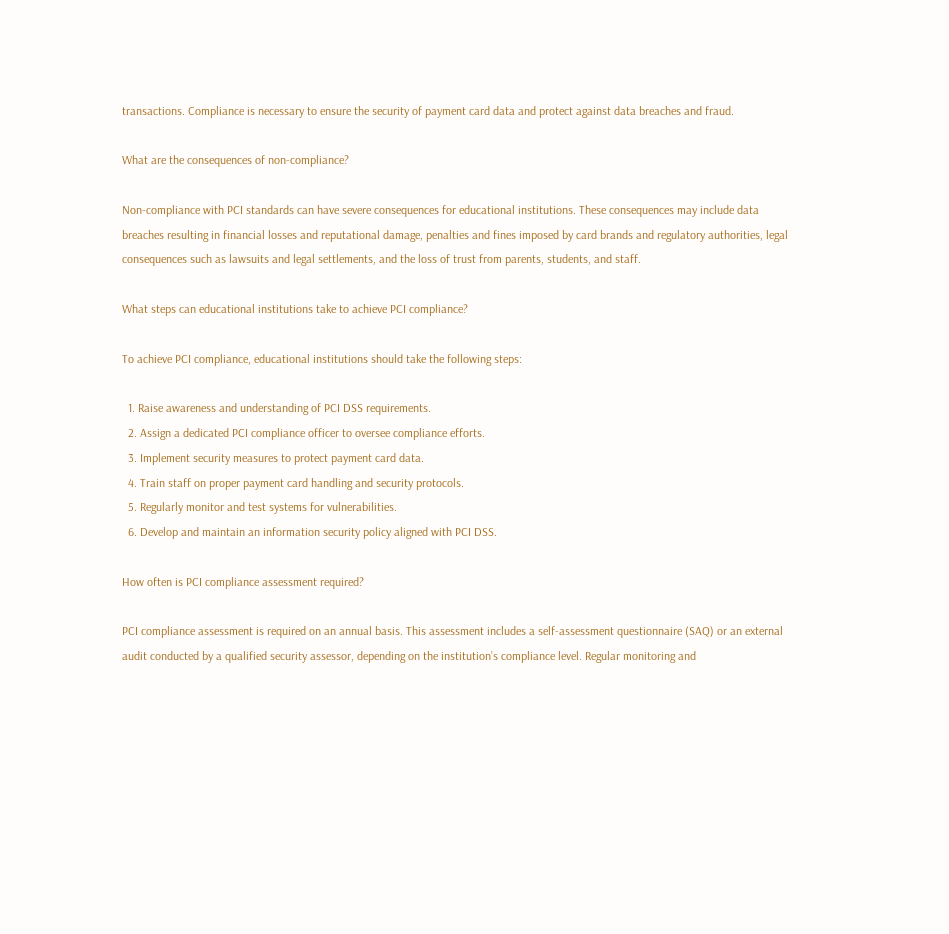transactions. Compliance is necessary to ensure the security of payment card data and protect against data breaches and fraud.

What are the consequences of non-compliance?

Non-compliance with PCI standards can have severe consequences for educational institutions. These consequences may include data breaches resulting in financial losses and reputational damage, penalties and fines imposed by card brands and regulatory authorities, legal consequences such as lawsuits and legal settlements, and the loss of trust from parents, students, and staff.

What steps can educational institutions take to achieve PCI compliance?

To achieve PCI compliance, educational institutions should take the following steps:

  1. Raise awareness and understanding of PCI DSS requirements.
  2. Assign a dedicated PCI compliance officer to oversee compliance efforts.
  3. Implement security measures to protect payment card data.
  4. Train staff on proper payment card handling and security protocols.
  5. Regularly monitor and test systems for vulnerabilities.
  6. Develop and maintain an information security policy aligned with PCI DSS.

How often is PCI compliance assessment required?

PCI compliance assessment is required on an annual basis. This assessment includes a self-assessment questionnaire (SAQ) or an external audit conducted by a qualified security assessor, depending on the institution’s compliance level. Regular monitoring and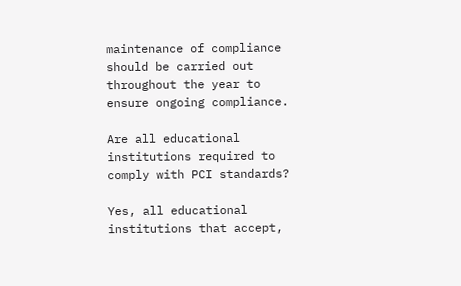maintenance of compliance should be carried out throughout the year to ensure ongoing compliance.

Are all educational institutions required to comply with PCI standards?

Yes, all educational institutions that accept,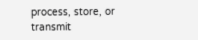process, store, or transmit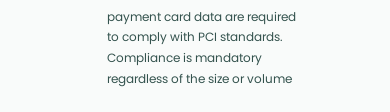payment card data are required to comply with PCI standards. Compliance is mandatory regardless of the size or volume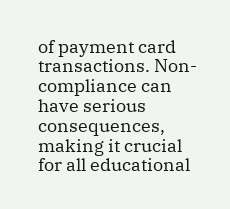of payment card transactions. Non-compliance can have serious consequences, making it crucial for all educational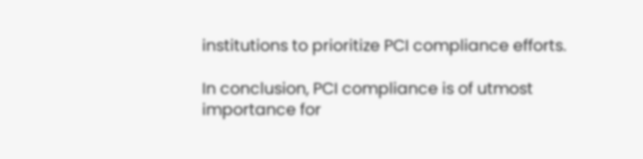institutions to prioritize PCI compliance efforts.

In conclusion, PCI compliance is of utmost importance for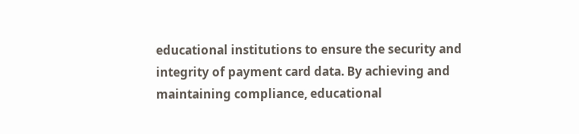educational institutions to ensure the security and integrity of payment card data. By achieving and maintaining compliance, educational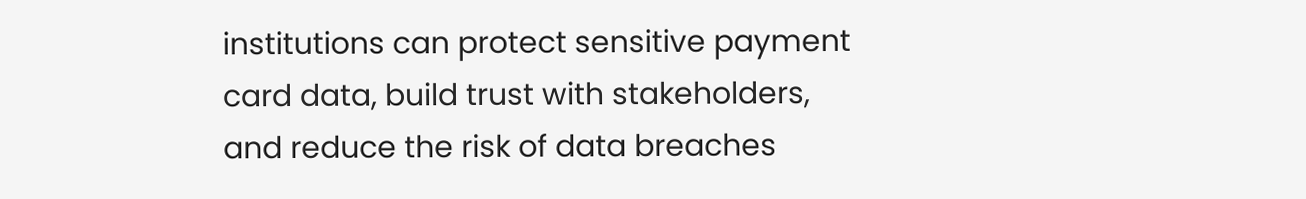institutions can protect sensitive payment card data, build trust with stakeholders, and reduce the risk of data breaches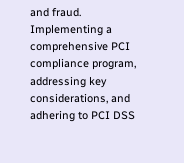and fraud. Implementing a comprehensive PCI compliance program, addressing key considerations, and adhering to PCI DSS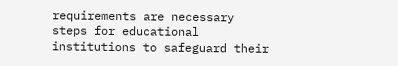requirements are necessary steps for educational institutions to safeguard their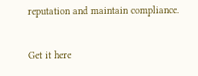reputation and maintain compliance.

Get it here